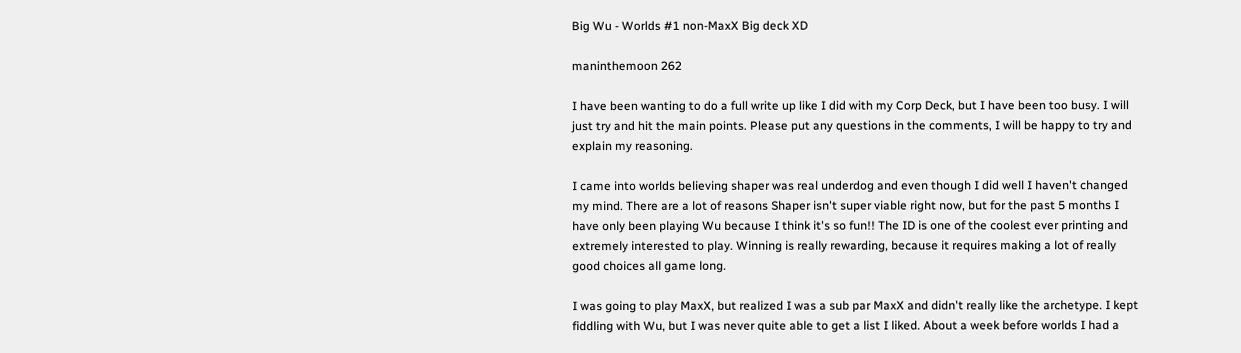Big Wu - Worlds #1 non-MaxX Big deck XD

maninthemoon 262

I have been wanting to do a full write up like I did with my Corp Deck, but I have been too busy. I will just try and hit the main points. Please put any questions in the comments, I will be happy to try and explain my reasoning.

I came into worlds believing shaper was real underdog and even though I did well I haven't changed my mind. There are a lot of reasons Shaper isn't super viable right now, but for the past 5 months I have only been playing Wu because I think it's so fun!! The ID is one of the coolest ever printing and extremely interested to play. Winning is really rewarding, because it requires making a lot of really good choices all game long.

I was going to play MaxX, but realized I was a sub par MaxX and didn't really like the archetype. I kept fiddling with Wu, but I was never quite able to get a list I liked. About a week before worlds I had a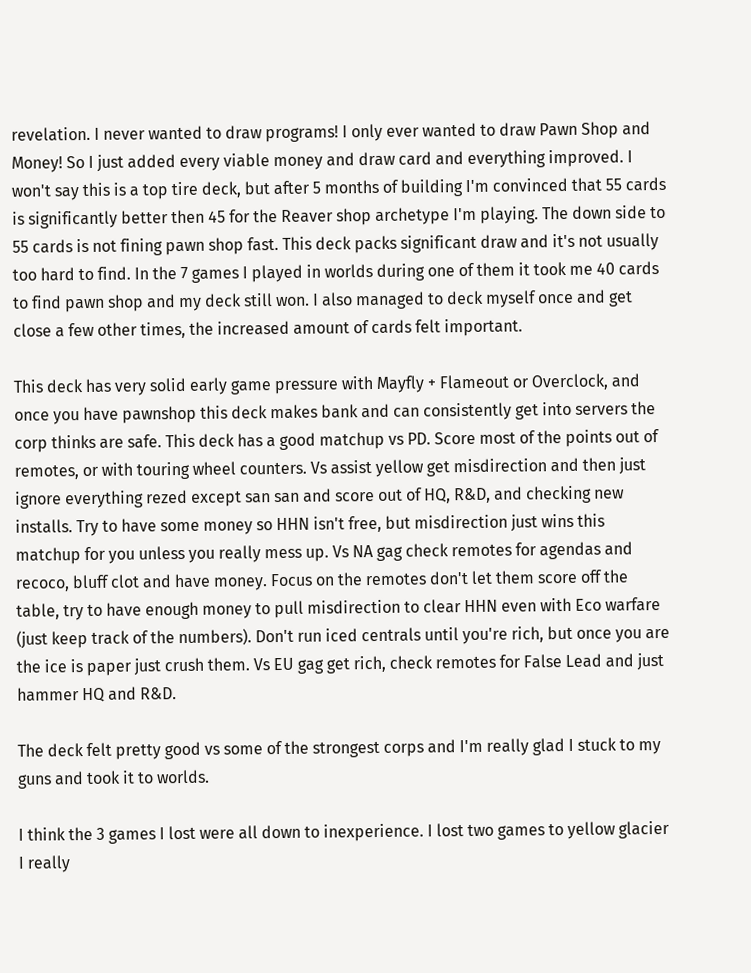revelation. I never wanted to draw programs! I only ever wanted to draw Pawn Shop and Money! So I just added every viable money and draw card and everything improved. I won't say this is a top tire deck, but after 5 months of building I'm convinced that 55 cards is significantly better then 45 for the Reaver shop archetype I'm playing. The down side to 55 cards is not fining pawn shop fast. This deck packs significant draw and it's not usually too hard to find. In the 7 games I played in worlds during one of them it took me 40 cards to find pawn shop and my deck still won. I also managed to deck myself once and get close a few other times, the increased amount of cards felt important.

This deck has very solid early game pressure with Mayfly + Flameout or Overclock, and once you have pawnshop this deck makes bank and can consistently get into servers the corp thinks are safe. This deck has a good matchup vs PD. Score most of the points out of remotes, or with touring wheel counters. Vs assist yellow get misdirection and then just ignore everything rezed except san san and score out of HQ, R&D, and checking new installs. Try to have some money so HHN isn't free, but misdirection just wins this matchup for you unless you really mess up. Vs NA gag check remotes for agendas and recoco, bluff clot and have money. Focus on the remotes don't let them score off the table, try to have enough money to pull misdirection to clear HHN even with Eco warfare (just keep track of the numbers). Don't run iced centrals until you're rich, but once you are the ice is paper just crush them. Vs EU gag get rich, check remotes for False Lead and just hammer HQ and R&D.

The deck felt pretty good vs some of the strongest corps and I'm really glad I stuck to my guns and took it to worlds.

I think the 3 games I lost were all down to inexperience. I lost two games to yellow glacier I really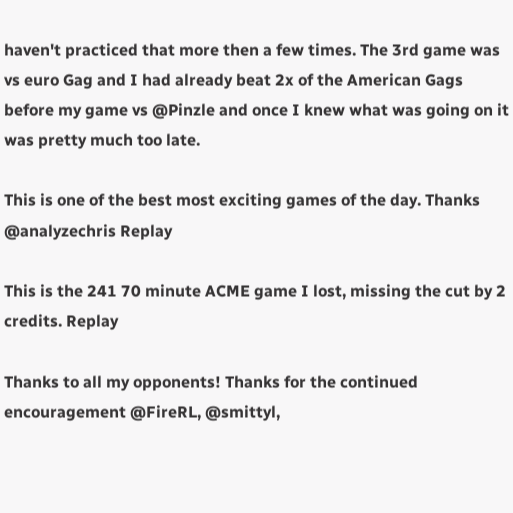haven't practiced that more then a few times. The 3rd game was vs euro Gag and I had already beat 2x of the American Gags before my game vs @Pinzle and once I knew what was going on it was pretty much too late.

This is one of the best most exciting games of the day. Thanks @analyzechris Replay

This is the 241 70 minute ACME game I lost, missing the cut by 2 credits. Replay

Thanks to all my opponents! Thanks for the continued encouragement @FireRL, @smittyl,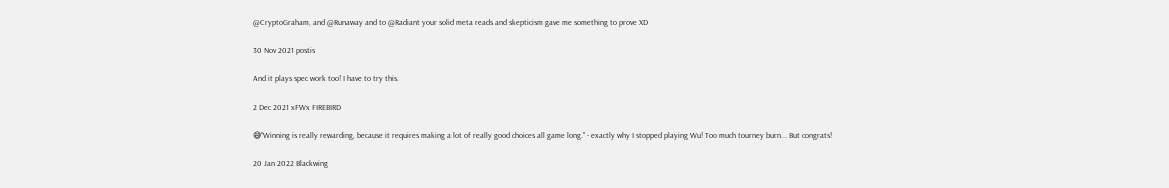@CryptoGraham, and @Runaway and to @Radiant your solid meta reads and skepticism gave me something to prove XD

30 Nov 2021 postis

And it plays spec work too! I have to try this.

2 Dec 2021 xFWx FIREBIRD

😅"Winning is really rewarding, because it requires making a lot of really good choices all game long." - exactly why I stopped playing Wu! Too much tourney burn... But congrats!

20 Jan 2022 Blackwing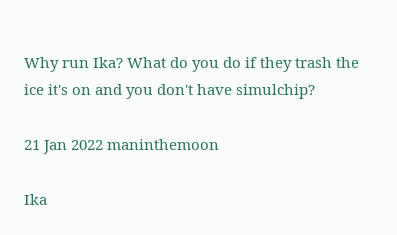Why run Ika? What do you do if they trash the ice it's on and you don't have simulchip?

21 Jan 2022 maninthemoon

Ika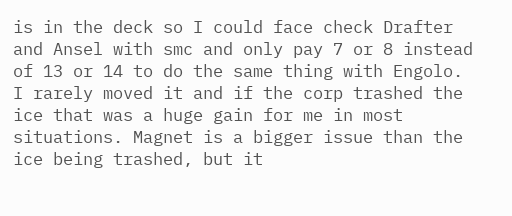is in the deck so I could face check Drafter and Ansel with smc and only pay 7 or 8 instead of 13 or 14 to do the same thing with Engolo. I rarely moved it and if the corp trashed the ice that was a huge gain for me in most situations. Magnet is a bigger issue than the ice being trashed, but it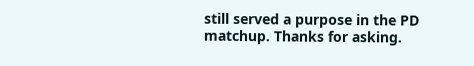still served a purpose in the PD matchup. Thanks for asking.